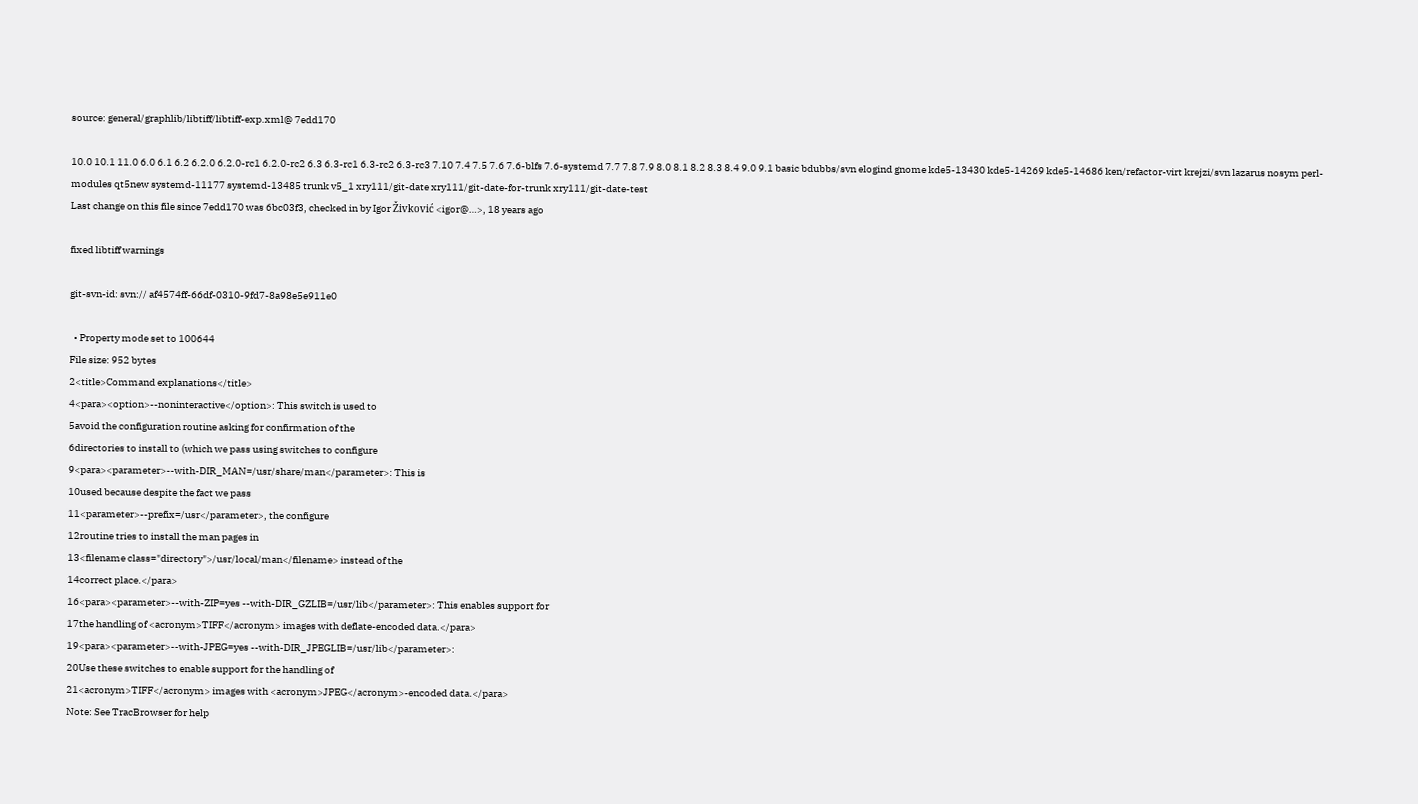source: general/graphlib/libtiff/libtiff-exp.xml@ 7edd170

10.0 10.1 11.0 6.0 6.1 6.2 6.2.0 6.2.0-rc1 6.2.0-rc2 6.3 6.3-rc1 6.3-rc2 6.3-rc3 7.10 7.4 7.5 7.6 7.6-blfs 7.6-systemd 7.7 7.8 7.9 8.0 8.1 8.2 8.3 8.4 9.0 9.1 basic bdubbs/svn elogind gnome kde5-13430 kde5-14269 kde5-14686 ken/refactor-virt krejzi/svn lazarus nosym perl-modules qt5new systemd-11177 systemd-13485 trunk v5_1 xry111/git-date xry111/git-date-for-trunk xry111/git-date-test
Last change on this file since 7edd170 was 6bc03f3, checked in by Igor Živković <igor@…>, 18 years ago

fixed libtiff warnings

git-svn-id: svn:// af4574ff-66df-0310-9fd7-8a98e5e911e0

  • Property mode set to 100644
File size: 952 bytes
2<title>Command explanations</title>
4<para><option>--noninteractive</option>: This switch is used to
5avoid the configuration routine asking for confirmation of the
6directories to install to (which we pass using switches to configure
9<para><parameter>--with-DIR_MAN=/usr/share/man</parameter>: This is
10used because despite the fact we pass
11<parameter>--prefix=/usr</parameter>, the configure
12routine tries to install the man pages in
13<filename class="directory">/usr/local/man</filename> instead of the
14correct place.</para>
16<para><parameter>--with-ZIP=yes --with-DIR_GZLIB=/usr/lib</parameter>: This enables support for
17the handling of <acronym>TIFF</acronym> images with deflate-encoded data.</para>
19<para><parameter>--with-JPEG=yes --with-DIR_JPEGLIB=/usr/lib</parameter>:
20Use these switches to enable support for the handling of
21<acronym>TIFF</acronym> images with <acronym>JPEG</acronym>-encoded data.</para>
Note: See TracBrowser for help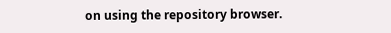on using the repository browser.